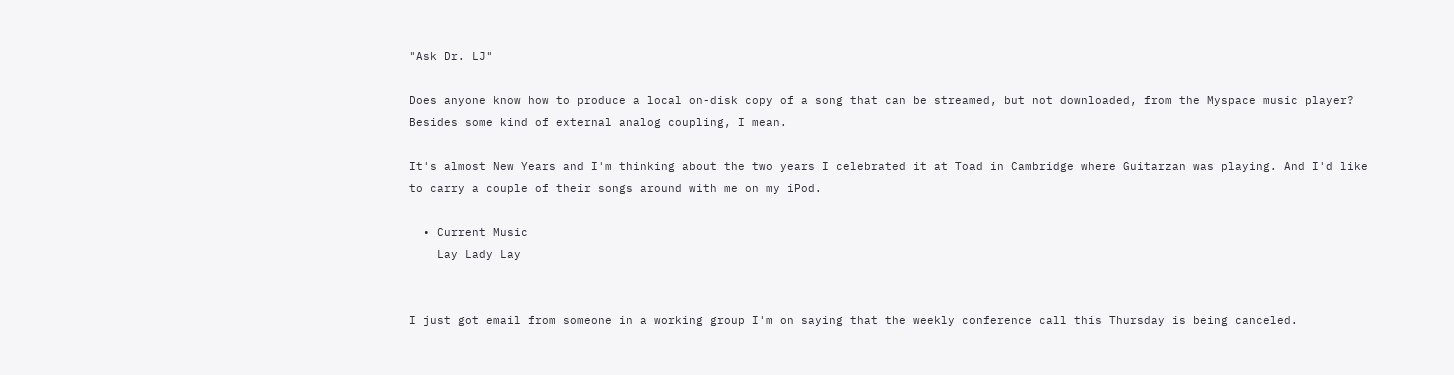"Ask Dr. LJ"

Does anyone know how to produce a local on-disk copy of a song that can be streamed, but not downloaded, from the Myspace music player? Besides some kind of external analog coupling, I mean.

It's almost New Years and I'm thinking about the two years I celebrated it at Toad in Cambridge where Guitarzan was playing. And I'd like to carry a couple of their songs around with me on my iPod.

  • Current Music
    Lay Lady Lay


I just got email from someone in a working group I'm on saying that the weekly conference call this Thursday is being canceled.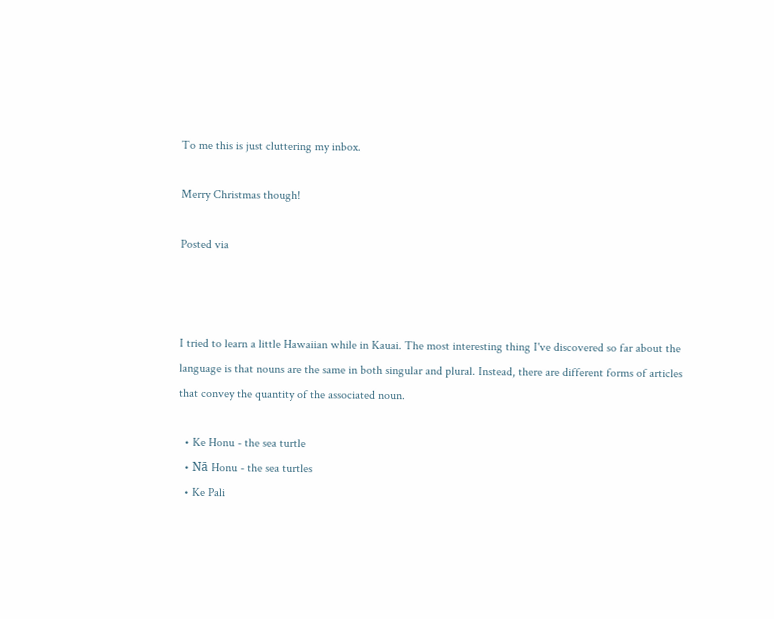To me this is just cluttering my inbox.

Merry Christmas though!

Posted via



I tried to learn a little Hawaiian while in Kauai. The most interesting thing I've discovered so far about the language is that nouns are the same in both singular and plural. Instead, there are different forms of articles that convey the quantity of the associated noun.

  • Ke Honu - the sea turtle
  • Nā Honu - the sea turtles
  • Ke Pali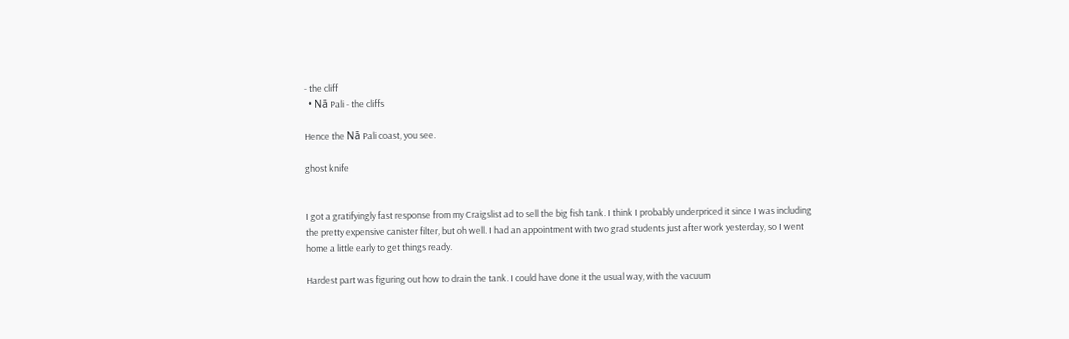- the cliff
  • Nā Pali - the cliffs

Hence the Nā Pali coast, you see.

ghost knife


I got a gratifyingly fast response from my Craigslist ad to sell the big fish tank. I think I probably underpriced it since I was including the pretty expensive canister filter, but oh well. I had an appointment with two grad students just after work yesterday, so I went home a little early to get things ready.

Hardest part was figuring out how to drain the tank. I could have done it the usual way, with the vacuum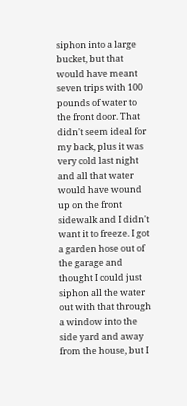siphon into a large bucket, but that would have meant seven trips with 100 pounds of water to the front door. That didn't seem ideal for my back, plus it was very cold last night and all that water would have wound up on the front sidewalk and I didn't want it to freeze. I got a garden hose out of the garage and thought I could just siphon all the water out with that through a window into the side yard and away from the house, but I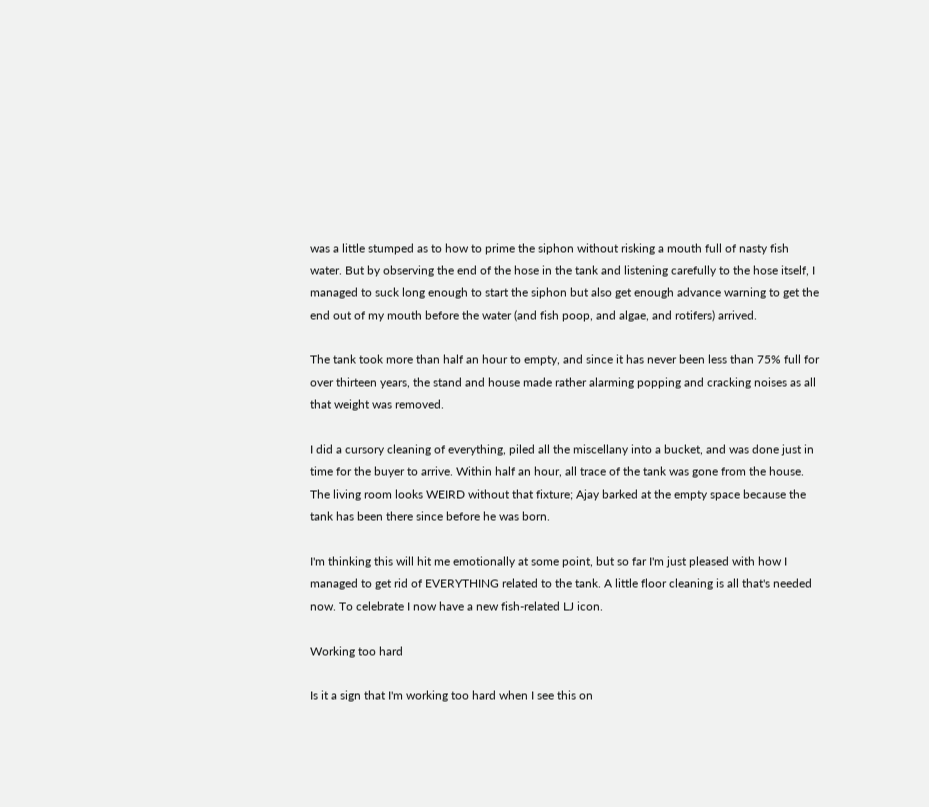was a little stumped as to how to prime the siphon without risking a mouth full of nasty fish water. But by observing the end of the hose in the tank and listening carefully to the hose itself, I managed to suck long enough to start the siphon but also get enough advance warning to get the end out of my mouth before the water (and fish poop, and algae, and rotifers) arrived.

The tank took more than half an hour to empty, and since it has never been less than 75% full for over thirteen years, the stand and house made rather alarming popping and cracking noises as all that weight was removed.

I did a cursory cleaning of everything, piled all the miscellany into a bucket, and was done just in time for the buyer to arrive. Within half an hour, all trace of the tank was gone from the house. The living room looks WEIRD without that fixture; Ajay barked at the empty space because the tank has been there since before he was born.

I'm thinking this will hit me emotionally at some point, but so far I'm just pleased with how I managed to get rid of EVERYTHING related to the tank. A little floor cleaning is all that's needed now. To celebrate I now have a new fish-related LJ icon.

Working too hard

Is it a sign that I'm working too hard when I see this on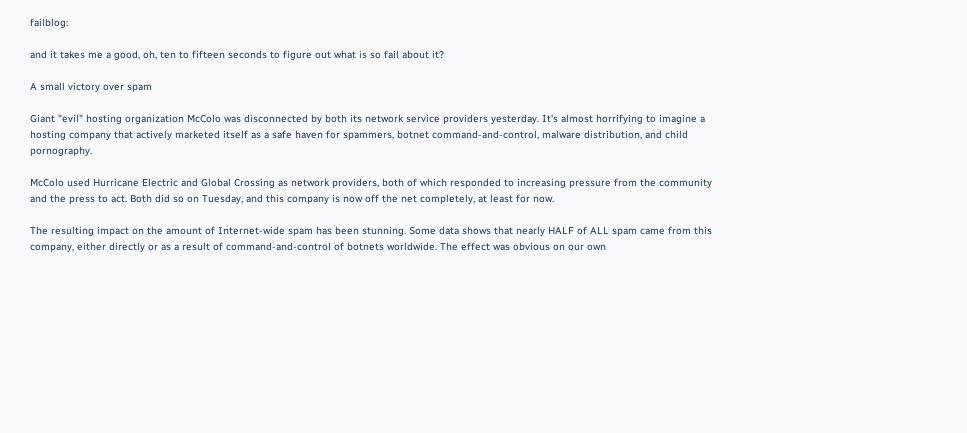failblog:

and it takes me a good, oh, ten to fifteen seconds to figure out what is so fail about it?

A small victory over spam

Giant "evil" hosting organization McColo was disconnected by both its network service providers yesterday. It's almost horrifying to imagine a hosting company that actively marketed itself as a safe haven for spammers, botnet command-and-control, malware distribution, and child pornography.

McColo used Hurricane Electric and Global Crossing as network providers, both of which responded to increasing pressure from the community and the press to act. Both did so on Tuesday, and this company is now off the net completely, at least for now.

The resulting impact on the amount of Internet-wide spam has been stunning. Some data shows that nearly HALF of ALL spam came from this company, either directly or as a result of command-and-control of botnets worldwide. The effect was obvious on our own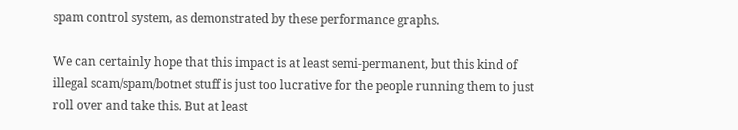spam control system, as demonstrated by these performance graphs.

We can certainly hope that this impact is at least semi-permanent, but this kind of illegal scam/spam/botnet stuff is just too lucrative for the people running them to just roll over and take this. But at least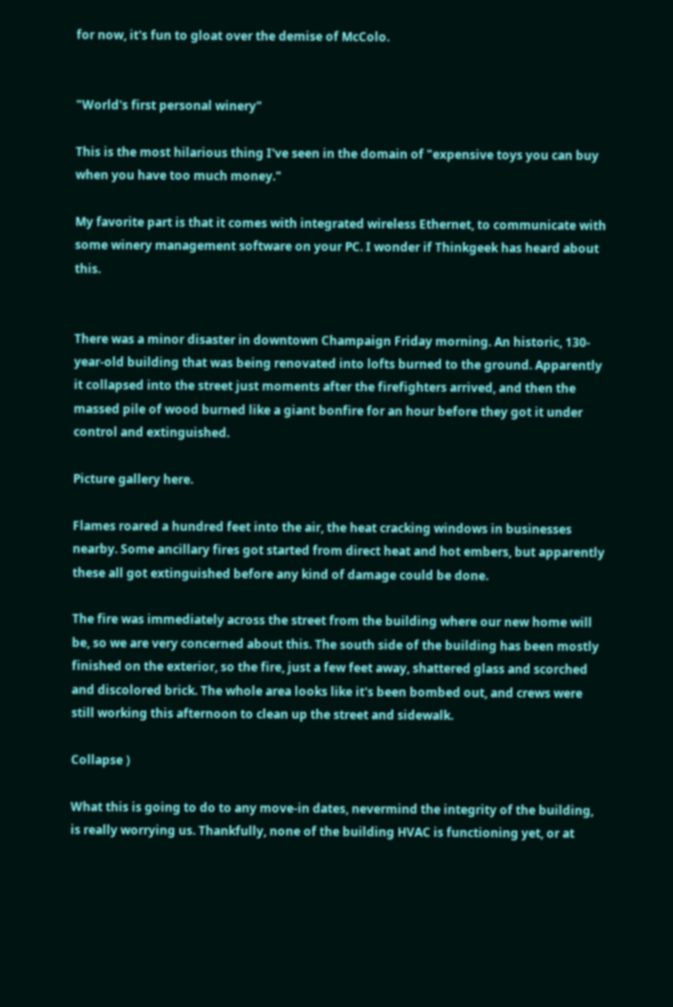for now, it's fun to gloat over the demise of McColo.


"World's first personal winery"

This is the most hilarious thing I've seen in the domain of "expensive toys you can buy when you have too much money."

My favorite part is that it comes with integrated wireless Ethernet, to communicate with some winery management software on your PC. I wonder if Thinkgeek has heard about this.


There was a minor disaster in downtown Champaign Friday morning. An historic, 130-year-old building that was being renovated into lofts burned to the ground. Apparently it collapsed into the street just moments after the firefighters arrived, and then the massed pile of wood burned like a giant bonfire for an hour before they got it under control and extinguished.

Picture gallery here.

Flames roared a hundred feet into the air, the heat cracking windows in businesses nearby. Some ancillary fires got started from direct heat and hot embers, but apparently these all got extinguished before any kind of damage could be done.

The fire was immediately across the street from the building where our new home will be, so we are very concerned about this. The south side of the building has been mostly finished on the exterior, so the fire, just a few feet away, shattered glass and scorched and discolored brick. The whole area looks like it's been bombed out, and crews were still working this afternoon to clean up the street and sidewalk.

Collapse )

What this is going to do to any move-in dates, nevermind the integrity of the building, is really worrying us. Thankfully, none of the building HVAC is functioning yet, or at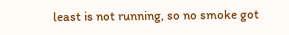least is not running, so no smoke got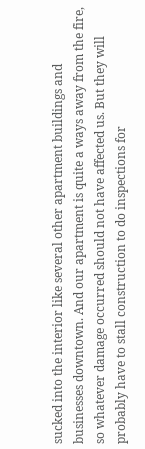sucked into the interior like several other apartment buildings and businesses downtown. And our apartment is quite a ways away from the fire, so whatever damage occurred should not have affected us. But they will probably have to stall construction to do inspections for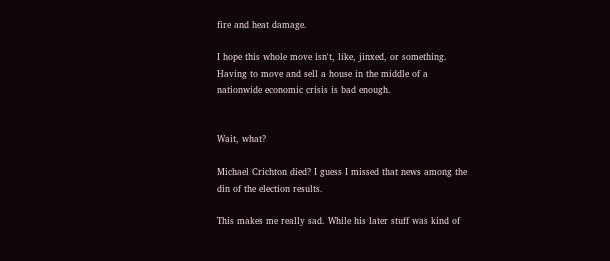fire and heat damage.

I hope this whole move isn't, like, jinxed, or something. Having to move and sell a house in the middle of a nationwide economic crisis is bad enough.


Wait, what?

Michael Crichton died? I guess I missed that news among the din of the election results.

This makes me really sad. While his later stuff was kind of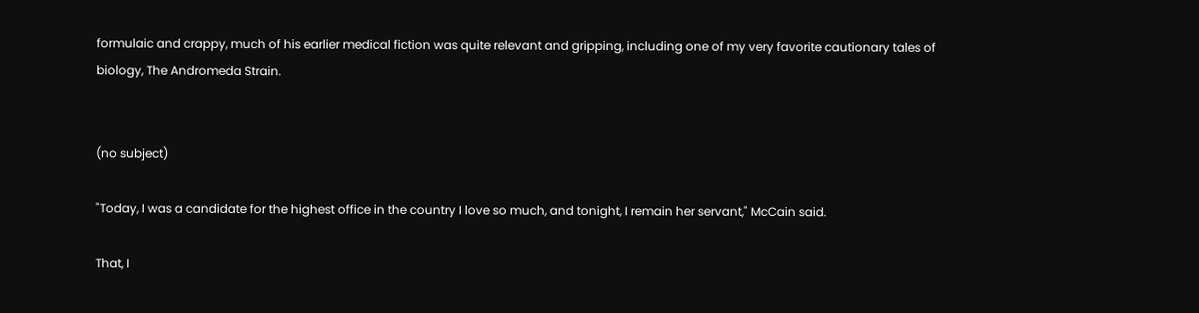formulaic and crappy, much of his earlier medical fiction was quite relevant and gripping, including one of my very favorite cautionary tales of biology, The Andromeda Strain.


(no subject)

"Today, I was a candidate for the highest office in the country I love so much, and tonight, I remain her servant," McCain said.

That, I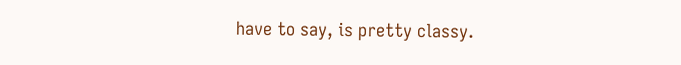have to say, is pretty classy.